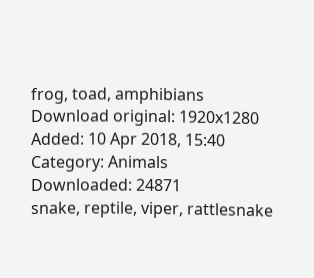frog, toad, amphibians
Download original: 1920x1280
Added: 10 Apr 2018, 15:40
Category: Animals
Downloaded: 24871
snake, reptile, viper, rattlesnake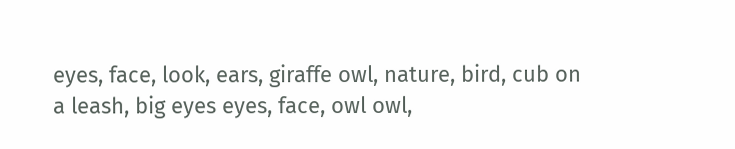eyes, face, look, ears, giraffe owl, nature, bird, cub on a leash, big eyes eyes, face, owl owl,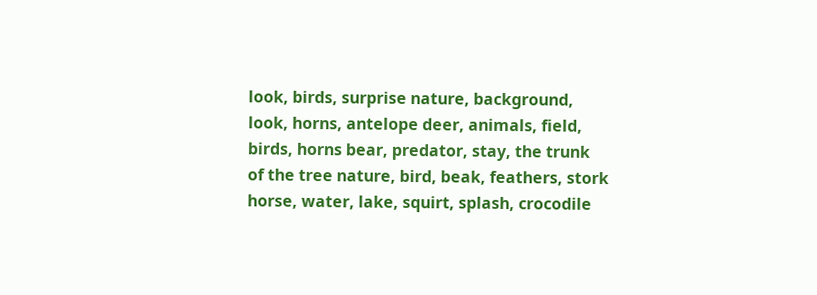look, birds, surprise nature, background, look, horns, antelope deer, animals, field, birds, horns bear, predator, stay, the trunk of the tree nature, bird, beak, feathers, stork horse, water, lake, squirt, splash, crocodile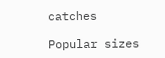catches

Popular sizes